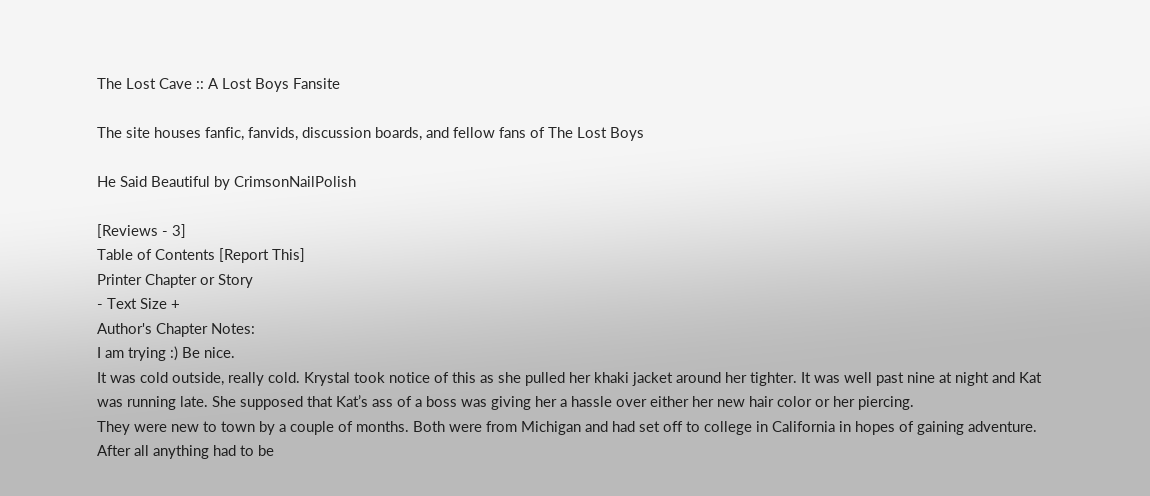The Lost Cave :: A Lost Boys Fansite

The site houses fanfic, fanvids, discussion boards, and fellow fans of The Lost Boys

He Said Beautiful by CrimsonNailPolish

[Reviews - 3]
Table of Contents [Report This]
Printer Chapter or Story
- Text Size +
Author's Chapter Notes:
I am trying :) Be nice.
It was cold outside, really cold. Krystal took notice of this as she pulled her khaki jacket around her tighter. It was well past nine at night and Kat was running late. She supposed that Kat’s ass of a boss was giving her a hassle over either her new hair color or her piercing.
They were new to town by a couple of months. Both were from Michigan and had set off to college in California in hopes of gaining adventure. After all anything had to be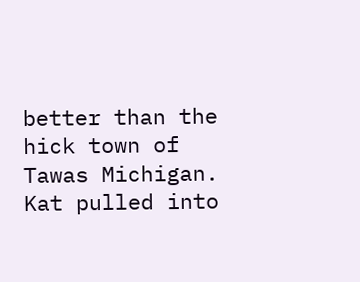better than the hick town of Tawas Michigan.
Kat pulled into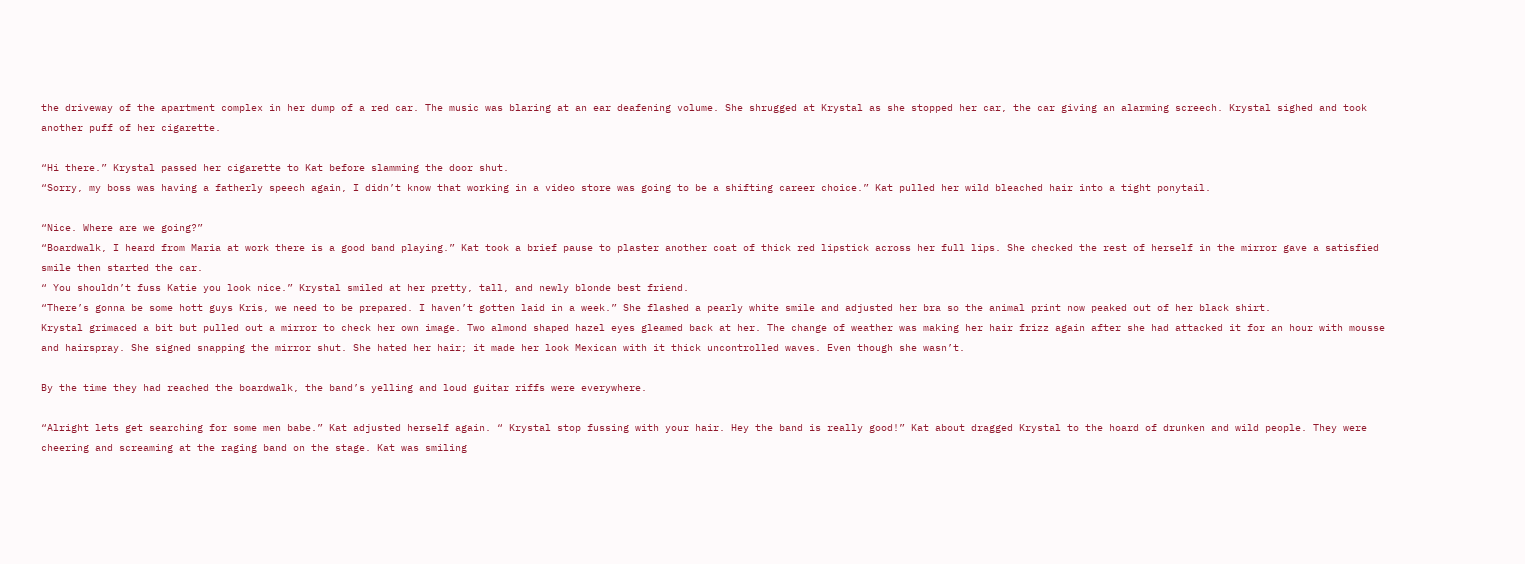the driveway of the apartment complex in her dump of a red car. The music was blaring at an ear deafening volume. She shrugged at Krystal as she stopped her car, the car giving an alarming screech. Krystal sighed and took another puff of her cigarette.

“Hi there.” Krystal passed her cigarette to Kat before slamming the door shut.
“Sorry, my boss was having a fatherly speech again, I didn’t know that working in a video store was going to be a shifting career choice.” Kat pulled her wild bleached hair into a tight ponytail.

“Nice. Where are we going?”
“Boardwalk, I heard from Maria at work there is a good band playing.” Kat took a brief pause to plaster another coat of thick red lipstick across her full lips. She checked the rest of herself in the mirror gave a satisfied smile then started the car.
“ You shouldn’t fuss Katie you look nice.” Krystal smiled at her pretty, tall, and newly blonde best friend.
“There’s gonna be some hott guys Kris, we need to be prepared. I haven’t gotten laid in a week.” She flashed a pearly white smile and adjusted her bra so the animal print now peaked out of her black shirt.
Krystal grimaced a bit but pulled out a mirror to check her own image. Two almond shaped hazel eyes gleamed back at her. The change of weather was making her hair frizz again after she had attacked it for an hour with mousse and hairspray. She signed snapping the mirror shut. She hated her hair; it made her look Mexican with it thick uncontrolled waves. Even though she wasn’t.

By the time they had reached the boardwalk, the band’s yelling and loud guitar riffs were everywhere.

“Alright lets get searching for some men babe.” Kat adjusted herself again. “ Krystal stop fussing with your hair. Hey the band is really good!” Kat about dragged Krystal to the hoard of drunken and wild people. They were cheering and screaming at the raging band on the stage. Kat was smiling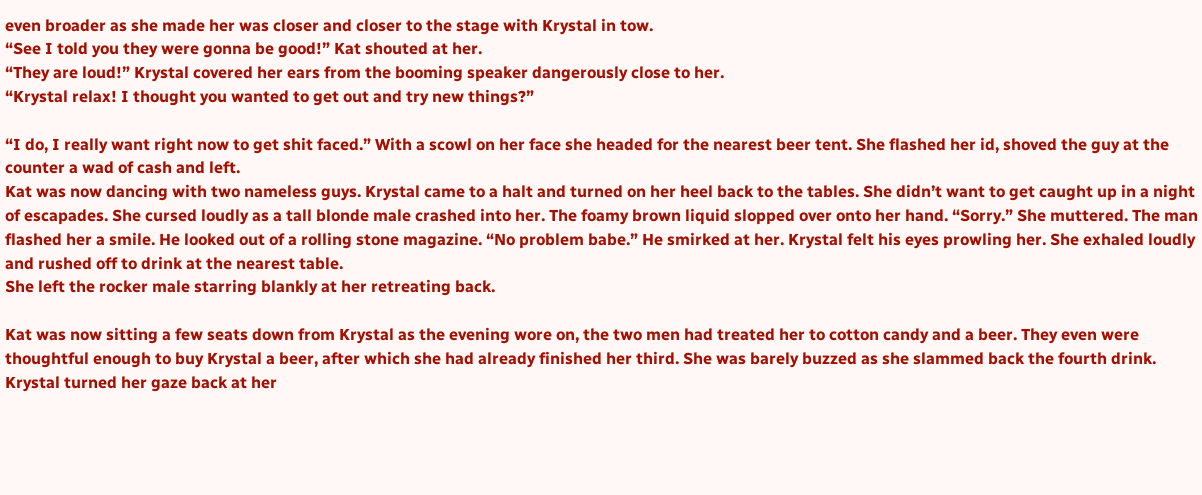even broader as she made her was closer and closer to the stage with Krystal in tow.
“See I told you they were gonna be good!” Kat shouted at her.
“They are loud!” Krystal covered her ears from the booming speaker dangerously close to her.
“Krystal relax! I thought you wanted to get out and try new things?”

“I do, I really want right now to get shit faced.” With a scowl on her face she headed for the nearest beer tent. She flashed her id, shoved the guy at the counter a wad of cash and left.
Kat was now dancing with two nameless guys. Krystal came to a halt and turned on her heel back to the tables. She didn’t want to get caught up in a night of escapades. She cursed loudly as a tall blonde male crashed into her. The foamy brown liquid slopped over onto her hand. “Sorry.” She muttered. The man flashed her a smile. He looked out of a rolling stone magazine. “No problem babe.” He smirked at her. Krystal felt his eyes prowling her. She exhaled loudly and rushed off to drink at the nearest table.
She left the rocker male starring blankly at her retreating back.

Kat was now sitting a few seats down from Krystal as the evening wore on, the two men had treated her to cotton candy and a beer. They even were thoughtful enough to buy Krystal a beer, after which she had already finished her third. She was barely buzzed as she slammed back the fourth drink. Krystal turned her gaze back at her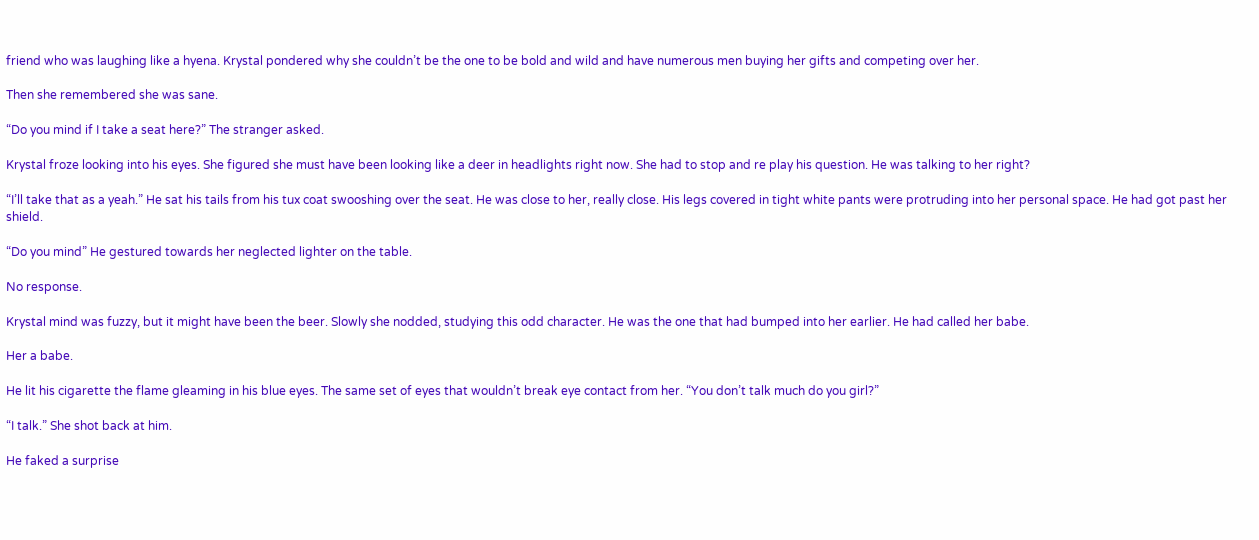friend who was laughing like a hyena. Krystal pondered why she couldn’t be the one to be bold and wild and have numerous men buying her gifts and competing over her.

Then she remembered she was sane.

“Do you mind if I take a seat here?” The stranger asked.

Krystal froze looking into his eyes. She figured she must have been looking like a deer in headlights right now. She had to stop and re play his question. He was talking to her right?

“I’ll take that as a yeah.” He sat his tails from his tux coat swooshing over the seat. He was close to her, really close. His legs covered in tight white pants were protruding into her personal space. He had got past her shield.

“Do you mind” He gestured towards her neglected lighter on the table.

No response.

Krystal mind was fuzzy, but it might have been the beer. Slowly she nodded, studying this odd character. He was the one that had bumped into her earlier. He had called her babe.

Her a babe.

He lit his cigarette the flame gleaming in his blue eyes. The same set of eyes that wouldn’t break eye contact from her. “You don’t talk much do you girl?”

“I talk.” She shot back at him.

He faked a surprise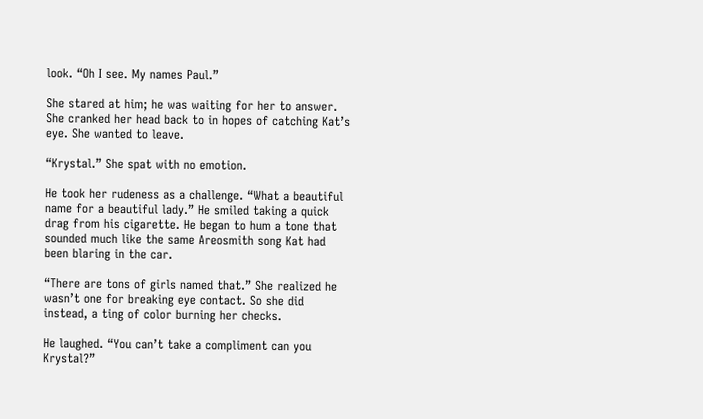look. “Oh I see. My names Paul.”

She stared at him; he was waiting for her to answer. She cranked her head back to in hopes of catching Kat’s eye. She wanted to leave.

“Krystal.” She spat with no emotion.

He took her rudeness as a challenge. “What a beautiful name for a beautiful lady.” He smiled taking a quick drag from his cigarette. He began to hum a tone that sounded much like the same Areosmith song Kat had been blaring in the car.

“There are tons of girls named that.” She realized he wasn’t one for breaking eye contact. So she did instead, a ting of color burning her checks.

He laughed. “You can’t take a compliment can you Krystal?”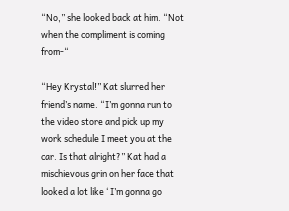“No,” she looked back at him. “Not when the compliment is coming from-“

“Hey Krystal!” Kat slurred her friend’s name. “I’m gonna run to the video store and pick up my work schedule I meet you at the car. Is that alright?” Kat had a mischievous grin on her face that looked a lot like ‘ I’m gonna go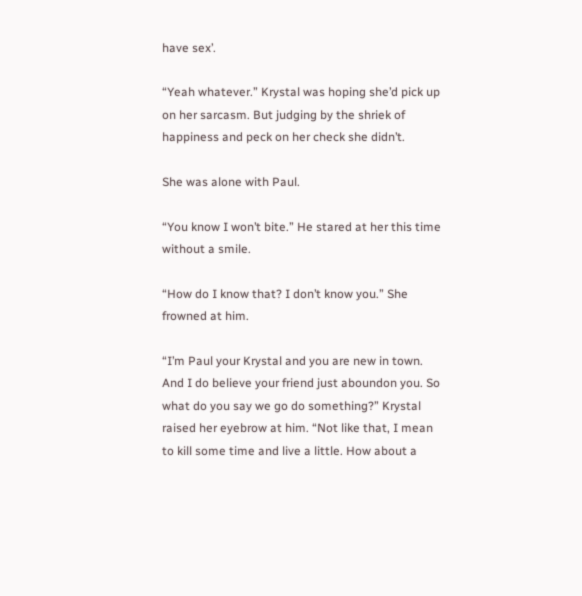have sex’.

“Yeah whatever.” Krystal was hoping she’d pick up on her sarcasm. But judging by the shriek of happiness and peck on her check she didn’t.

She was alone with Paul.

“You know I won’t bite.” He stared at her this time without a smile.

“How do I know that? I don’t know you.” She frowned at him.

“I’m Paul your Krystal and you are new in town. And I do believe your friend just aboundon you. So what do you say we go do something?” Krystal raised her eyebrow at him. “Not like that, I mean to kill some time and live a little. How about a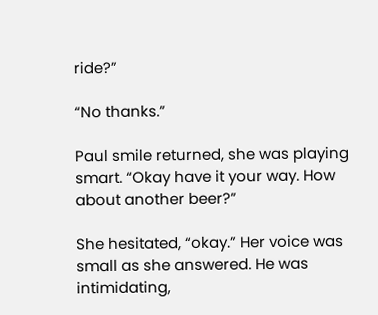ride?”

“No thanks.”

Paul smile returned, she was playing smart. “Okay have it your way. How about another beer?”

She hesitated, “okay.” Her voice was small as she answered. He was intimidating,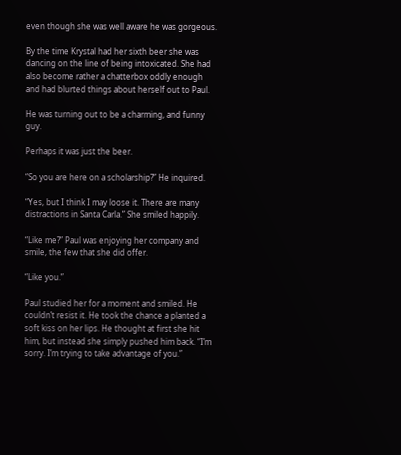even though she was well aware he was gorgeous.

By the time Krystal had her sixth beer she was dancing on the line of being intoxicated. She had also become rather a chatterbox oddly enough and had blurted things about herself out to Paul.

He was turning out to be a charming, and funny guy.

Perhaps it was just the beer.

“So you are here on a scholarship?” He inquired.

“Yes, but I think I may loose it. There are many distractions in Santa Carla.” She smiled happily.

“Like me?” Paul was enjoying her company and smile, the few that she did offer.

“Like you.”

Paul studied her for a moment and smiled. He couldn’t resist it. He took the chance a planted a soft kiss on her lips. He thought at first she hit him, but instead she simply pushed him back. “I’m sorry. I’m trying to take advantage of you.”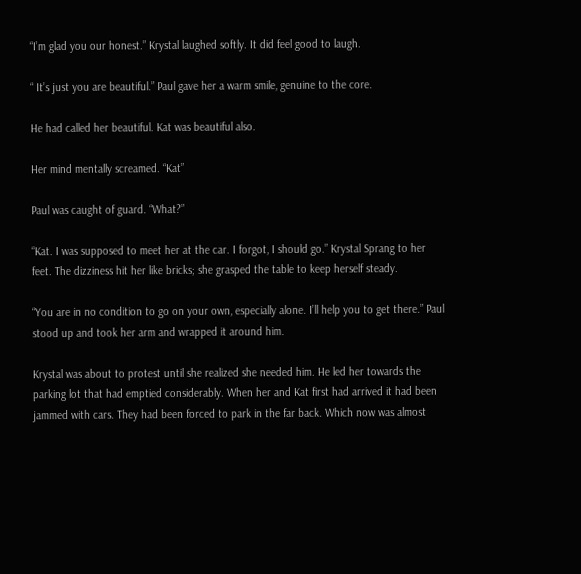“I’m glad you our honest.” Krystal laughed softly. It did feel good to laugh.

“ It’s just you are beautiful.” Paul gave her a warm smile, genuine to the core.

He had called her beautiful. Kat was beautiful also.

Her mind mentally screamed. “Kat”

Paul was caught of guard. “What?”

“Kat. I was supposed to meet her at the car. I forgot, I should go.” Krystal Sprang to her feet. The dizziness hit her like bricks; she grasped the table to keep herself steady.

“You are in no condition to go on your own, especially alone. I’ll help you to get there.” Paul stood up and took her arm and wrapped it around him.

Krystal was about to protest until she realized she needed him. He led her towards the parking lot that had emptied considerably. When her and Kat first had arrived it had been jammed with cars. They had been forced to park in the far back. Which now was almost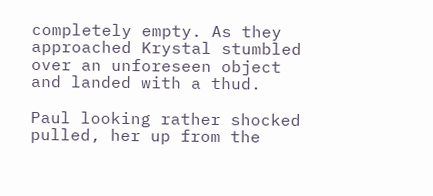completely empty. As they approached Krystal stumbled over an unforeseen object and landed with a thud.

Paul looking rather shocked pulled, her up from the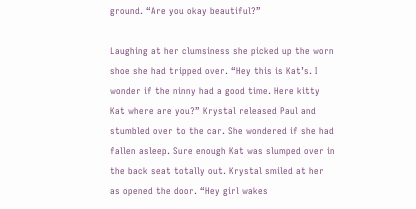ground. “Are you okay beautiful?”

Laughing at her clumsiness she picked up the worn shoe she had tripped over. “Hey this is Kat’s. I wonder if the ninny had a good time. Here kitty Kat where are you?” Krystal released Paul and stumbled over to the car. She wondered if she had fallen asleep. Sure enough Kat was slumped over in the back seat totally out. Krystal smiled at her as opened the door. “Hey girl wakes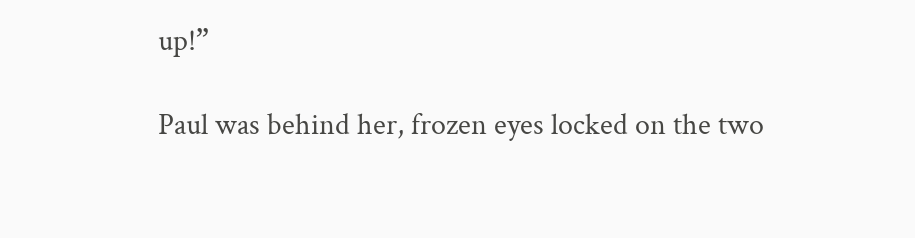up!”

Paul was behind her, frozen eyes locked on the two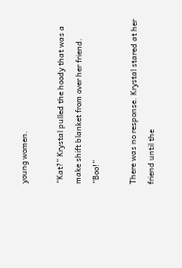young women.

“Kat?” Krystal pulled the hoody that was a make shift blanket from over her friend. “Boo!”

There was no response. Krystal stared at her friend until the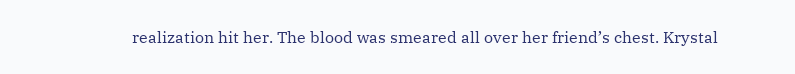realization hit her. The blood was smeared all over her friend’s chest. Krystal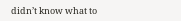didn’t know what to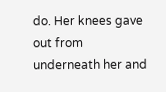do. Her knees gave out from underneath her and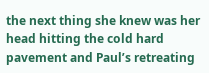the next thing she knew was her head hitting the cold hard pavement and Paul’s retreating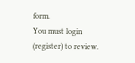form.
You must login (register) to review.